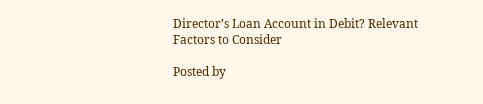Director’s Loan Account in Debit? Relevant Factors to Consider

Posted by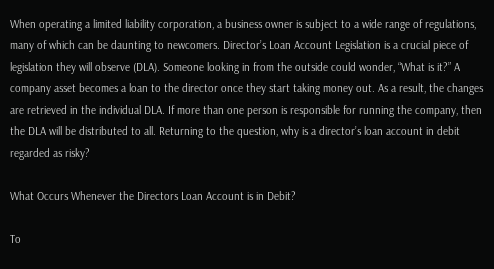When operating a limited liability corporation, a business owner is subject to a wide range of regulations, many of which can be daunting to newcomers. Director’s Loan Account Legislation is a crucial piece of legislation they will observe (DLA). Someone looking in from the outside could wonder, “What is it?” A company asset becomes a loan to the director once they start taking money out. As a result, the changes are retrieved in the individual DLA. If more than one person is responsible for running the company, then the DLA will be distributed to all. Returning to the question, why is a director’s loan account in debit regarded as risky?

What Occurs Whenever the Directors Loan Account is in Debit?

To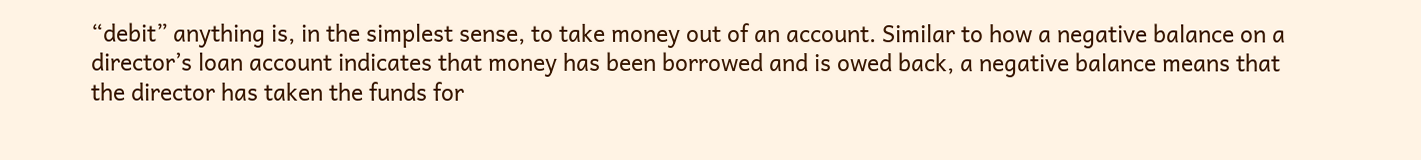“debit” anything is, in the simplest sense, to take money out of an account. Similar to how a negative balance on a director’s loan account indicates that money has been borrowed and is owed back, a negative balance means that the director has taken the funds for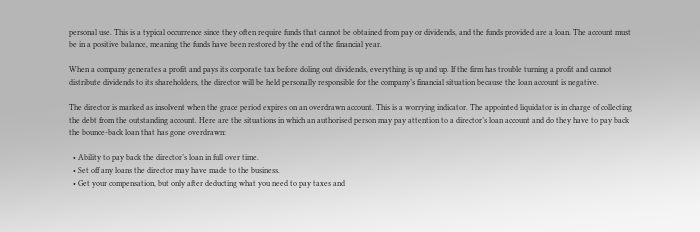personal use. This is a typical occurrence since they often require funds that cannot be obtained from pay or dividends, and the funds provided are a loan. The account must be in a positive balance, meaning the funds have been restored by the end of the financial year.

When a company generates a profit and pays its corporate tax before doling out dividends, everything is up and up. If the firm has trouble turning a profit and cannot distribute dividends to its shareholders, the director will be held personally responsible for the company’s financial situation because the loan account is negative.

The director is marked as insolvent when the grace period expires on an overdrawn account. This is a worrying indicator. The appointed liquidator is in charge of collecting the debt from the outstanding account. Here are the situations in which an authorised person may pay attention to a director’s loan account and do they have to pay back the bounce-back loan that has gone overdrawn:

  • Ability to pay back the director’s loan in full over time.
  • Set off any loans the director may have made to the business.
  • Get your compensation, but only after deducting what you need to pay taxes and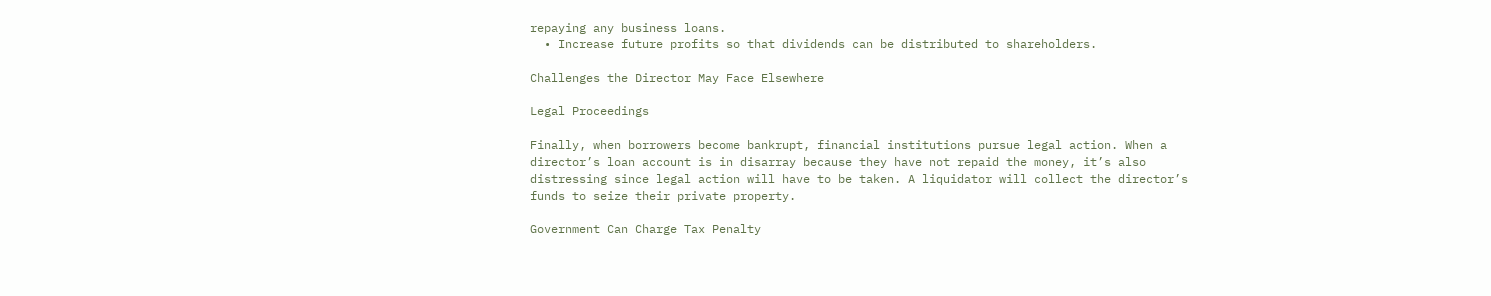repaying any business loans.
  • Increase future profits so that dividends can be distributed to shareholders.

Challenges the Director May Face Elsewhere

Legal Proceedings

Finally, when borrowers become bankrupt, financial institutions pursue legal action. When a director’s loan account is in disarray because they have not repaid the money, it’s also distressing since legal action will have to be taken. A liquidator will collect the director’s funds to seize their private property.

Government Can Charge Tax Penalty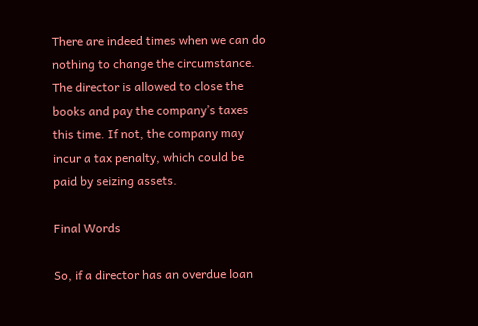There are indeed times when we can do nothing to change the circumstance. The director is allowed to close the books and pay the company’s taxes this time. If not, the company may incur a tax penalty, which could be paid by seizing assets.

Final Words

So, if a director has an overdue loan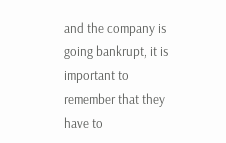and the company is going bankrupt, it is important to remember that they have to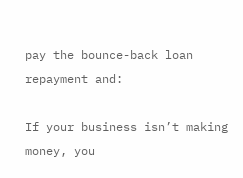pay the bounce-back loan repayment and:

If your business isn’t making money, you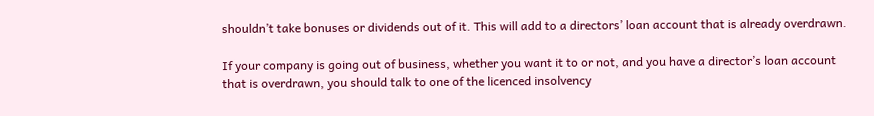shouldn’t take bonuses or dividends out of it. This will add to a directors’ loan account that is already overdrawn.

If your company is going out of business, whether you want it to or not, and you have a director’s loan account that is overdrawn, you should talk to one of the licenced insolvency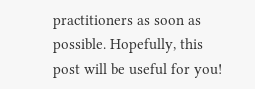practitioners as soon as possible. Hopefully, this post will be useful for you!